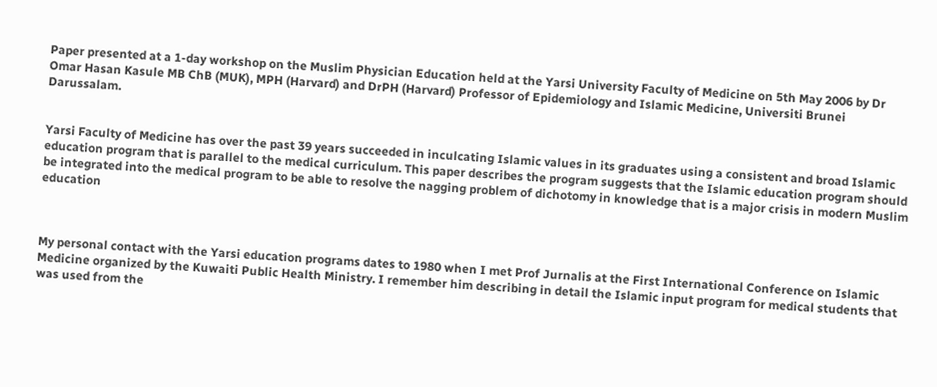Paper presented at a 1-day workshop on the Muslim Physician Education held at the Yarsi University Faculty of Medicine on 5th May 2006 by Dr Omar Hasan Kasule MB ChB (MUK), MPH (Harvard) and DrPH (Harvard) Professor of Epidemiology and Islamic Medicine, Universiti Brunei Darussalam.


Yarsi Faculty of Medicine has over the past 39 years succeeded in inculcating Islamic values in its graduates using a consistent and broad Islamic education program that is parallel to the medical curriculum. This paper describes the program suggests that the Islamic education program should be integrated into the medical program to be able to resolve the nagging problem of dichotomy in knowledge that is a major crisis in modern Muslim education



My personal contact with the Yarsi education programs dates to 1980 when I met Prof Jurnalis at the First International Conference on Islamic Medicine organized by the Kuwaiti Public Health Ministry. I remember him describing in detail the Islamic input program for medical students that was used from the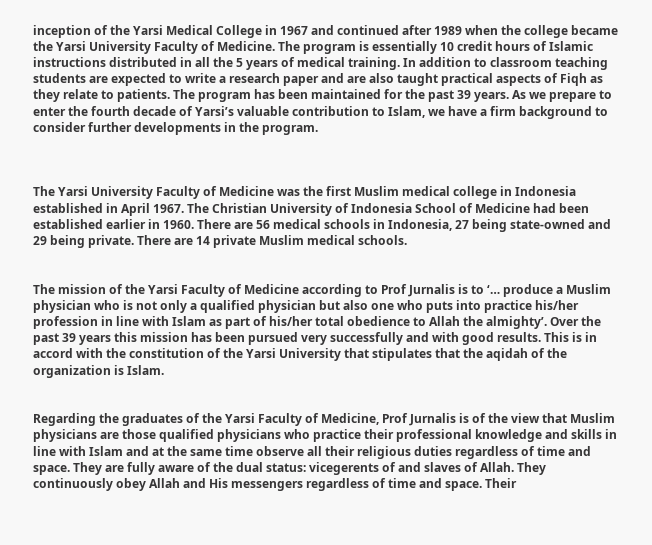inception of the Yarsi Medical College in 1967 and continued after 1989 when the college became the Yarsi University Faculty of Medicine. The program is essentially 10 credit hours of Islamic instructions distributed in all the 5 years of medical training. In addition to classroom teaching students are expected to write a research paper and are also taught practical aspects of Fiqh as they relate to patients. The program has been maintained for the past 39 years. As we prepare to enter the fourth decade of Yarsi’s valuable contribution to Islam, we have a firm background to consider further developments in the program.



The Yarsi University Faculty of Medicine was the first Muslim medical college in Indonesia established in April 1967. The Christian University of Indonesia School of Medicine had been established earlier in 1960. There are 56 medical schools in Indonesia, 27 being state-owned and 29 being private. There are 14 private Muslim medical schools.


The mission of the Yarsi Faculty of Medicine according to Prof Jurnalis is to ‘… produce a Muslim physician who is not only a qualified physician but also one who puts into practice his/her profession in line with Islam as part of his/her total obedience to Allah the almighty’. Over the past 39 years this mission has been pursued very successfully and with good results. This is in accord with the constitution of the Yarsi University that stipulates that the aqidah of the organization is Islam.


Regarding the graduates of the Yarsi Faculty of Medicine, Prof Jurnalis is of the view that Muslim physicians are those qualified physicians who practice their professional knowledge and skills in line with Islam and at the same time observe all their religious duties regardless of time and space. They are fully aware of the dual status: vicegerents of and slaves of Allah. They continuously obey Allah and His messengers regardless of time and space. Their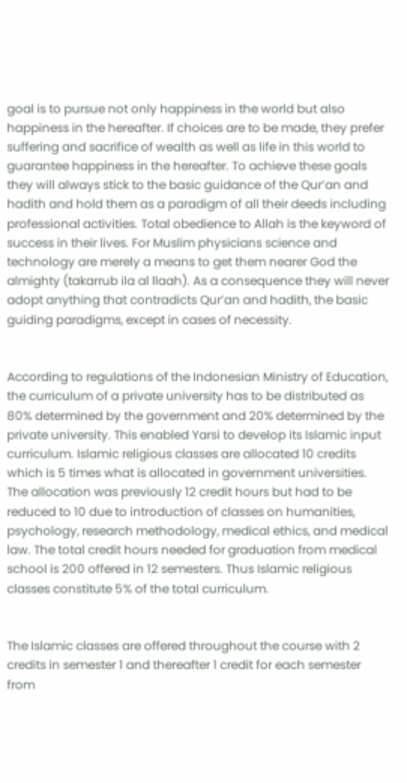goal is to pursue not only happiness in the world but also happiness in the hereafter. If choices are to be made, they prefer suffering and sacrifice of wealth as well as life in this world to guarantee happiness in the hereafter. To achieve these goals they will always stick to the basic guidance of the Qur’an and hadith and hold them as a paradigm of all their deeds including professional activities. Total obedience to Allah is the keyword of success in their lives. For Muslim physicians science and technology are merely a means to get them nearer God the almighty (takarrub ila al llaah). As a consequence they will never adopt anything that contradicts Qur’an and hadith, the basic guiding paradigms, except in cases of necessity.


According to regulations of the Indonesian Ministry of Education, the curriculum of a private university has to be distributed as 80% determined by the government and 20% determined by the private university. This enabled Yarsi to develop its Islamic input curriculum. Islamic religious classes are allocated 10 credits which is 5 times what is allocated in government universities. The allocation was previously 12 credit hours but had to be reduced to 10 due to introduction of classes on humanities, psychology, research methodology, medical ethics, and medical law. The total credit hours needed for graduation from medical school is 200 offered in 12 semesters. Thus Islamic religious classes constitute 5% of the total curriculum.


The Islamic classes are offered throughout the course with 2 credits in semester 1 and thereafter 1 credit for each semester from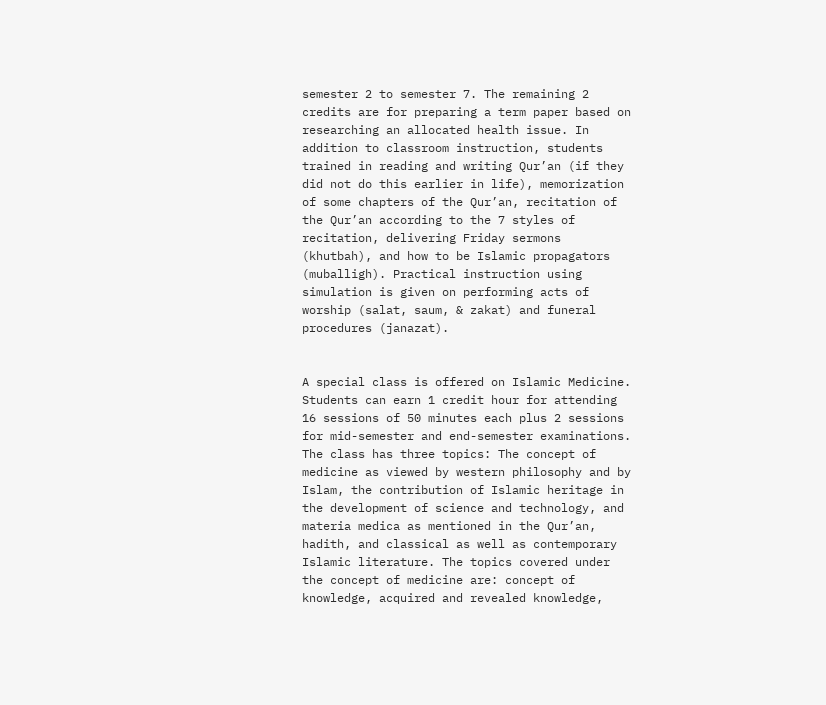semester 2 to semester 7. The remaining 2 credits are for preparing a term paper based on researching an allocated health issue. In addition to classroom instruction, students trained in reading and writing Qur’an (if they did not do this earlier in life), memorization of some chapters of the Qur’an, recitation of the Qur’an according to the 7 styles of recitation, delivering Friday sermons (khutbah), and how to be Islamic propagators (muballigh). Practical instruction using simulation is given on performing acts of worship (salat, saum, & zakat) and funeral procedures (janazat).


A special class is offered on Islamic Medicine. Students can earn 1 credit hour for attending 16 sessions of 50 minutes each plus 2 sessions for mid-semester and end-semester examinations. The class has three topics: The concept of medicine as viewed by western philosophy and by Islam, the contribution of Islamic heritage in the development of science and technology, and materia medica as mentioned in the Qur’an, hadith, and classical as well as contemporary Islamic literature. The topics covered under the concept of medicine are: concept of knowledge, acquired and revealed knowledge,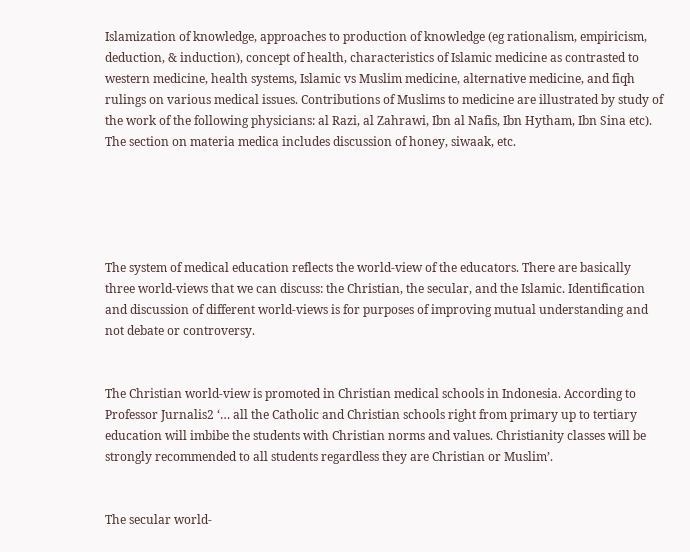Islamization of knowledge, approaches to production of knowledge (eg rationalism, empiricism, deduction, & induction), concept of health, characteristics of Islamic medicine as contrasted to western medicine, health systems, Islamic vs Muslim medicine, alternative medicine, and fiqh rulings on various medical issues. Contributions of Muslims to medicine are illustrated by study of the work of the following physicians: al Razi, al Zahrawi, Ibn al Nafis, Ibn Hytham, Ibn Sina etc). The section on materia medica includes discussion of honey, siwaak, etc.





The system of medical education reflects the world-view of the educators. There are basically three world-views that we can discuss: the Christian, the secular, and the Islamic. Identification and discussion of different world-views is for purposes of improving mutual understanding and not debate or controversy.


The Christian world-view is promoted in Christian medical schools in Indonesia. According to Professor Jurnalis2 ‘… all the Catholic and Christian schools right from primary up to tertiary education will imbibe the students with Christian norms and values. Christianity classes will be strongly recommended to all students regardless they are Christian or Muslim’.


The secular world-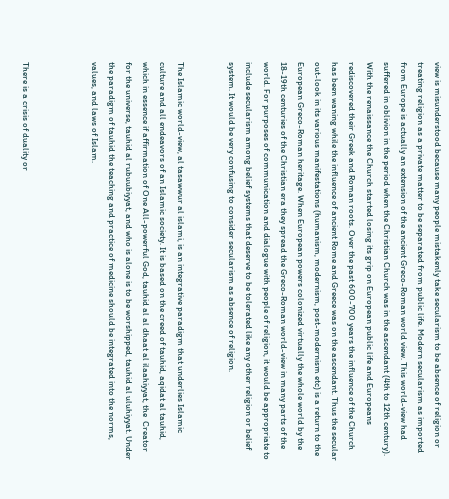view is misunderstood because many people mistakenly take secularism to be absence of religion or treating religion as a private matter to be separated from public life. Modern secularism as imported from Europe is actually an extension of the ancient Greco-Roman world view. This world-view had suffered in oblivion in the period when the Christian Church was in the ascendant (4th to 12th century). With the renaissance the Church started losing its grip on European public life and Europeans rediscovered their Greek and Roman roots. Over the past 600-700 years the influence of the Church has been waning while the influence of ancient Rome and Greece was on the ascendant. Thus the secular out-look in its various manifestations (humanism, modernism, post-modernism etc) is a return to the European Greco-Roman heritage. When European powers colonized virtually the whole world by the 18-19th centuries of the Christian era they spread the Greco-Roman world-view in many parts of the world. For purposes of communication and dialogue with people of religion, it would be appropriate to include secularism among belief systems that deserve to be tolerated like any other religion or belief system. It would be very confusing to consider secularism as absence of religion.


The Islamic world-view, al tasawwur al islami, is an integrative paradigm that underlies Islamic culture and all endeavors of an Islamic society. It is based on the creed of tauhid, aqidat al tauhid, which in essence if affirmation of One All-powerful God, tauhid al al dhaat al ilaahiyyat, the  Creator for the universe, tauhid al rubuubiyyat, and who is alone is to be worshipped, tauhid al uluhiyyat. Under the paradigm of tauhid the teaching and practice of medicine should be integrated into the norms, values, and laws of Islam.



There is a crisis of duality or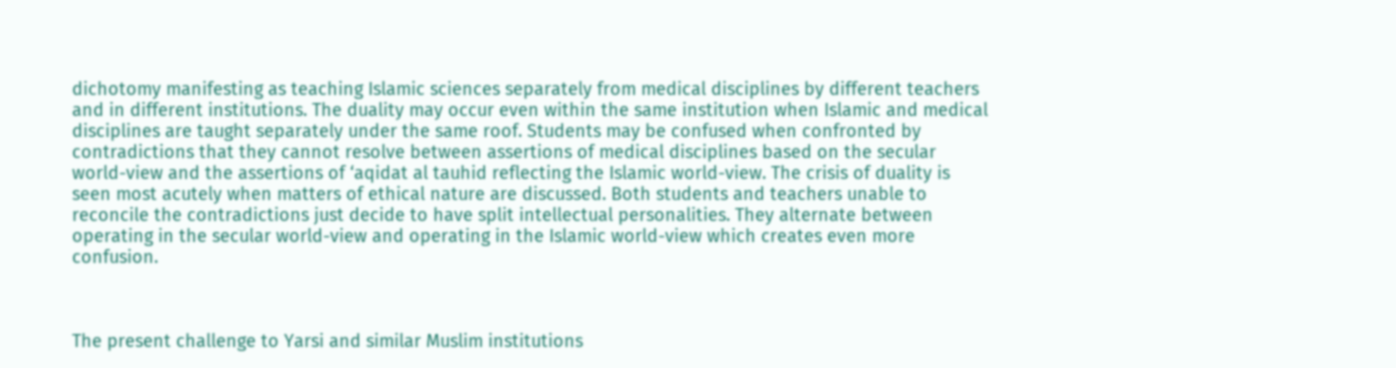dichotomy manifesting as teaching Islamic sciences separately from medical disciplines by different teachers and in different institutions. The duality may occur even within the same institution when Islamic and medical disciplines are taught separately under the same roof. Students may be confused when confronted by contradictions that they cannot resolve between assertions of medical disciplines based on the secular world-view and the assertions of ‘aqidat al tauhid reflecting the Islamic world-view. The crisis of duality is seen most acutely when matters of ethical nature are discussed. Both students and teachers unable to reconcile the contradictions just decide to have split intellectual personalities. They alternate between operating in the secular world-view and operating in the Islamic world-view which creates even more confusion.



The present challenge to Yarsi and similar Muslim institutions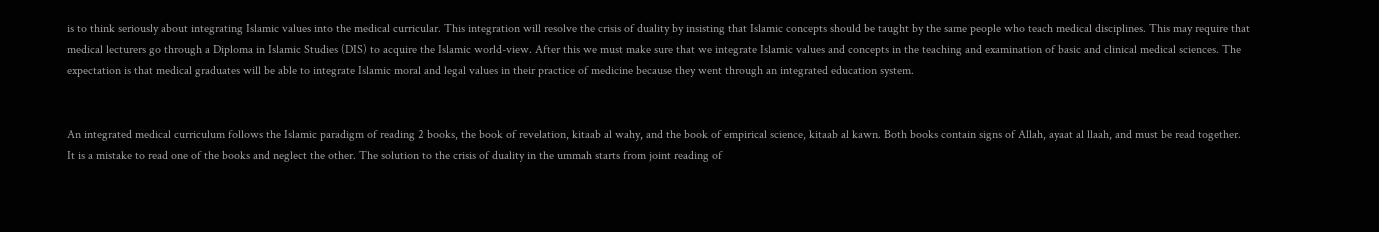is to think seriously about integrating Islamic values into the medical curricular. This integration will resolve the crisis of duality by insisting that Islamic concepts should be taught by the same people who teach medical disciplines. This may require that medical lecturers go through a Diploma in Islamic Studies (DIS) to acquire the Islamic world-view. After this we must make sure that we integrate Islamic values and concepts in the teaching and examination of basic and clinical medical sciences. The expectation is that medical graduates will be able to integrate Islamic moral and legal values in their practice of medicine because they went through an integrated education system.


An integrated medical curriculum follows the Islamic paradigm of reading 2 books, the book of revelation, kitaab al wahy, and the book of empirical science, kitaab al kawn. Both books contain signs of Allah, ayaat al llaah, and must be read together. It is a mistake to read one of the books and neglect the other. The solution to the crisis of duality in the ummah starts from joint reading of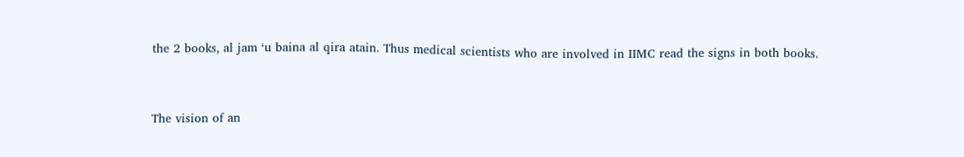the 2 books, al jam ‘u baina al qira atain. Thus medical scientists who are involved in IIMC read the signs in both books.


The vision of an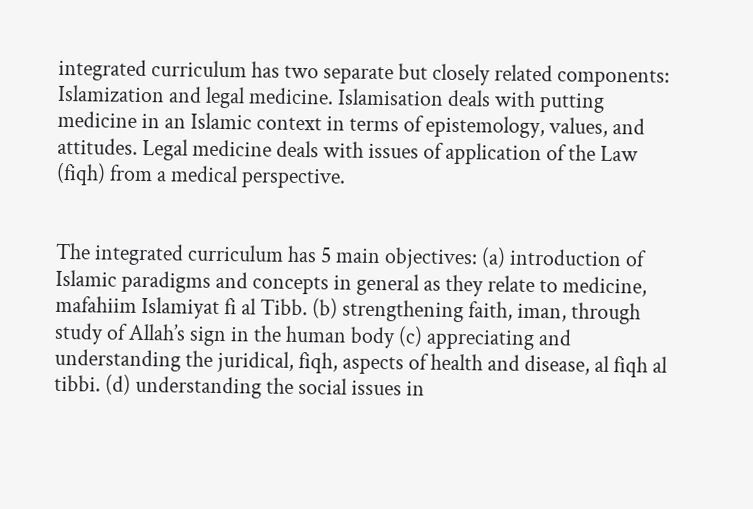integrated curriculum has two separate but closely related components: Islamization and legal medicine. Islamisation deals with putting medicine in an Islamic context in terms of epistemology, values, and attitudes. Legal medicine deals with issues of application of the Law (fiqh) from a medical perspective.


The integrated curriculum has 5 main objectives: (a) introduction of Islamic paradigms and concepts in general as they relate to medicine, mafahiim Islamiyat fi al Tibb. (b) strengthening faith, iman, through study of Allah’s sign in the human body (c) appreciating and understanding the juridical, fiqh, aspects of health and disease, al fiqh al tibbi. (d) understanding the social issues in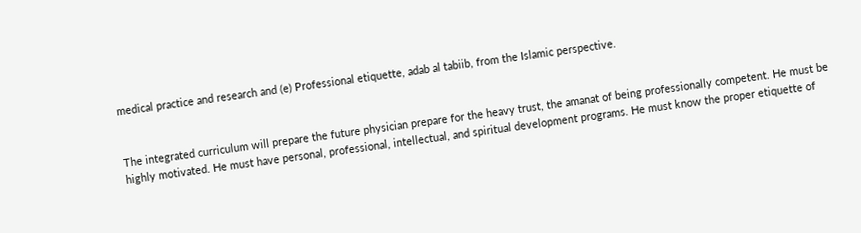medical practice and research and (e) Professional etiquette, adab al tabiib, from the Islamic perspective.


The integrated curriculum will prepare the future physician prepare for the heavy trust, the amanat of being professionally competent. He must be highly motivated. He must have personal, professional, intellectual, and spiritual development programs. He must know the proper etiquette of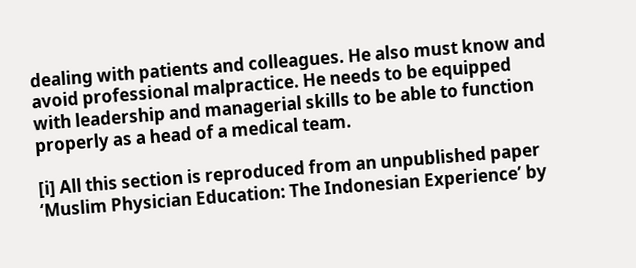dealing with patients and colleagues. He also must know and avoid professional malpractice. He needs to be equipped with leadership and managerial skills to be able to function properly as a head of a medical team.

[i] All this section is reproduced from an unpublished paper ‘Muslim Physician Education: The Indonesian Experience’ by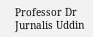Professor Dr Jurnalis Uddin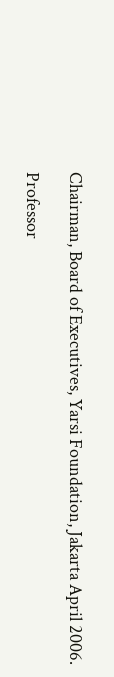Chairman, Board of Executives, Yarsi Foundation, Jakarta April 2006.

Professor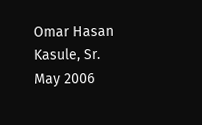Omar Hasan Kasule, Sr. May 2006